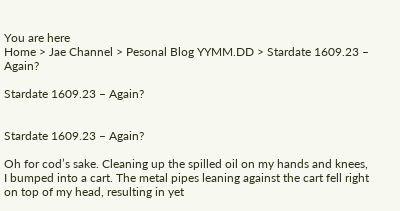You are here
Home > Jae Channel > Pesonal Blog YYMM.DD > Stardate 1609.23 – Again?

Stardate 1609.23 – Again?


Stardate 1609.23 – Again?

Oh for cod’s sake. Cleaning up the spilled oil on my hands and knees, I bumped into a cart. The metal pipes leaning against the cart fell right on top of my head, resulting in yet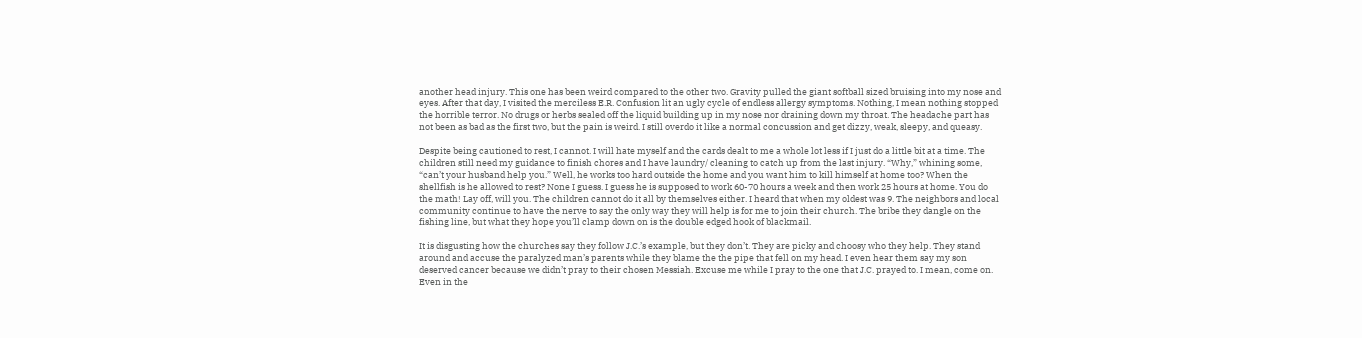another head injury. This one has been weird compared to the other two. Gravity pulled the giant softball sized bruising into my nose and eyes. After that day, I visited the merciless E.R. Confusion lit an ugly cycle of endless allergy symptoms. Nothing, I mean nothing stopped the horrible terror. No drugs or herbs sealed off the liquid building up in my nose nor draining down my throat. The headache part has not been as bad as the first two, but the pain is weird. I still overdo it like a normal concussion and get dizzy, weak, sleepy, and queasy.

Despite being cautioned to rest, I cannot. I will hate myself and the cards dealt to me a whole lot less if I just do a little bit at a time. The children still need my guidance to finish chores and I have laundry/ cleaning to catch up from the last injury. “Why,” whining some, “can’t your husband help you.” Well, he works too hard outside the home and you want him to kill himself at home too? When the shellfish is he allowed to rest? None I guess. I guess he is supposed to work 60-70 hours a week and then work 25 hours at home. You do the math! Lay off, will you. The children cannot do it all by themselves either. I heard that when my oldest was 9. The neighbors and local community continue to have the nerve to say the only way they will help is for me to join their church. The bribe they dangle on the fishing line, but what they hope you’ll clamp down on is the double edged hook of blackmail.

It is disgusting how the churches say they follow J.C.’s example, but they don’t. They are picky and choosy who they help. They stand around and accuse the paralyzed man’s parents while they blame the the pipe that fell on my head. I even hear them say my son deserved cancer because we didn’t pray to their chosen Messiah. Excuse me while I pray to the one that J.C. prayed to. I mean, come on. Even in the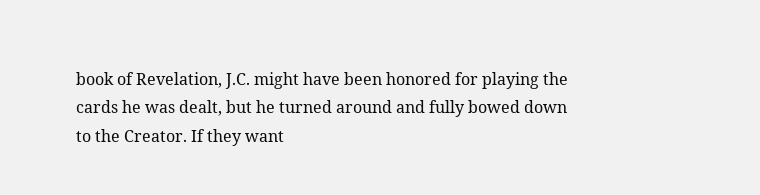book of Revelation, J.C. might have been honored for playing the cards he was dealt, but he turned around and fully bowed down to the Creator. If they want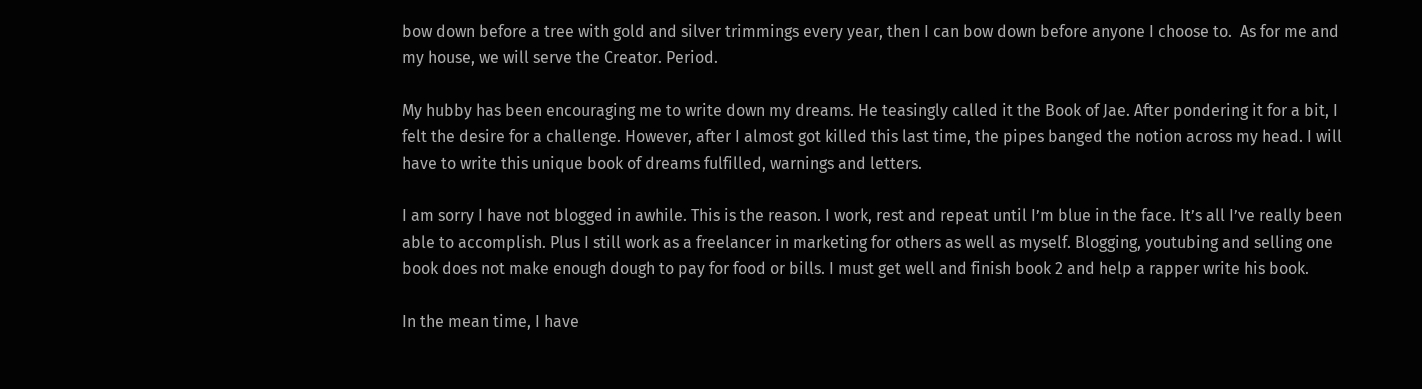bow down before a tree with gold and silver trimmings every year, then I can bow down before anyone I choose to.  As for me and my house, we will serve the Creator. Period.

My hubby has been encouraging me to write down my dreams. He teasingly called it the Book of Jae. After pondering it for a bit, I felt the desire for a challenge. However, after I almost got killed this last time, the pipes banged the notion across my head. I will have to write this unique book of dreams fulfilled, warnings and letters.

I am sorry I have not blogged in awhile. This is the reason. I work, rest and repeat until I’m blue in the face. It’s all I’ve really been able to accomplish. Plus I still work as a freelancer in marketing for others as well as myself. Blogging, youtubing and selling one book does not make enough dough to pay for food or bills. I must get well and finish book 2 and help a rapper write his book.

In the mean time, I have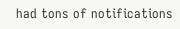had tons of notifications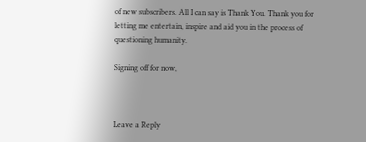of new subscribers. All I can say is Thank You. Thank you for letting me entertain, inspire and aid you in the process of questioning humanity.

Signing off for now,



Leave a Reply